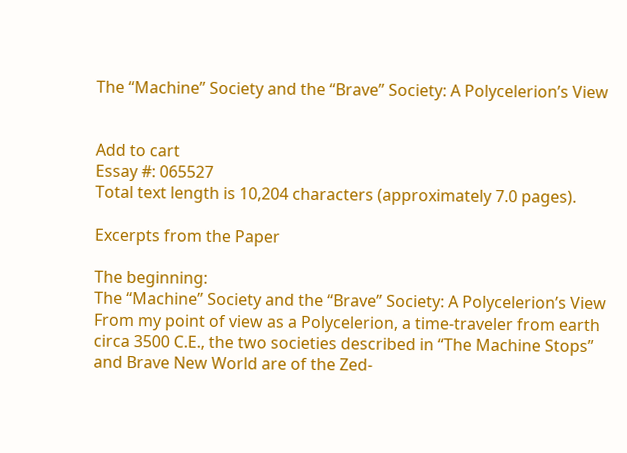The “Machine” Society and the “Brave” Society: A Polycelerion’s View


Add to cart
Essay #: 065527
Total text length is 10,204 characters (approximately 7.0 pages).

Excerpts from the Paper

The beginning:
The “Machine” Society and the “Brave” Society: A Polycelerion’s View
From my point of view as a Polycelerion, a time-traveler from earth circa 3500 C.E., the two societies described in “The Machine Stops” and Brave New World are of the Zed-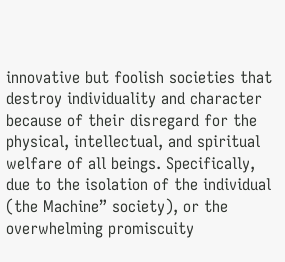innovative but foolish societies that destroy individuality and character because of their disregard for the physical, intellectual, and spiritual welfare of all beings. Specifically, due to the isolation of the individual (the Machine” society), or the overwhelming promiscuity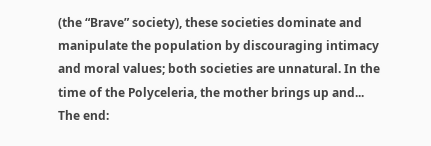(the “Brave” society), these societies dominate and manipulate the population by discouraging intimacy and moral values; both societies are unnatural. In the time of the Polyceleria, the mother brings up and...
The end: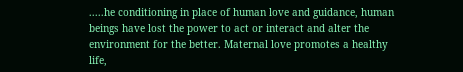.....he conditioning in place of human love and guidance, human beings have lost the power to act or interact and alter the environment for the better. Maternal love promotes a healthy life,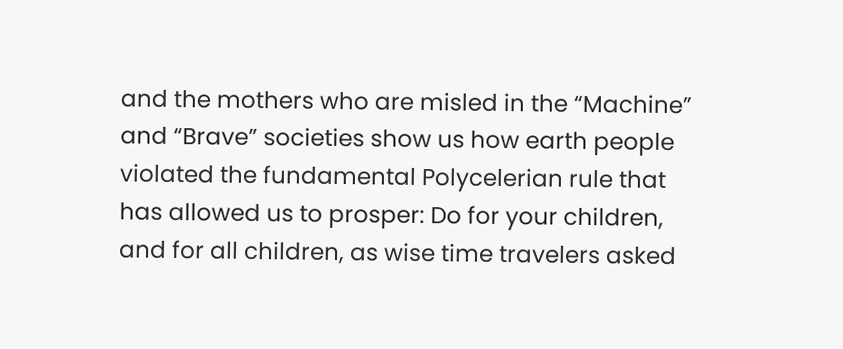and the mothers who are misled in the “Machine” and “Brave” societies show us how earth people violated the fundamental Polycelerian rule that has allowed us to prosper: Do for your children, and for all children, as wise time travelers asked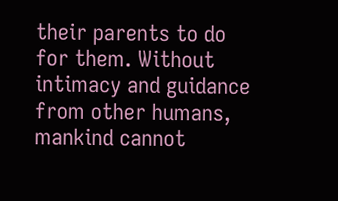their parents to do for them. Without intimacy and guidance from other humans, mankind cannot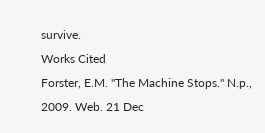survive.
Works Cited
Forster, E.M. "The Machine Stops." N.p., 2009. Web. 21 Dec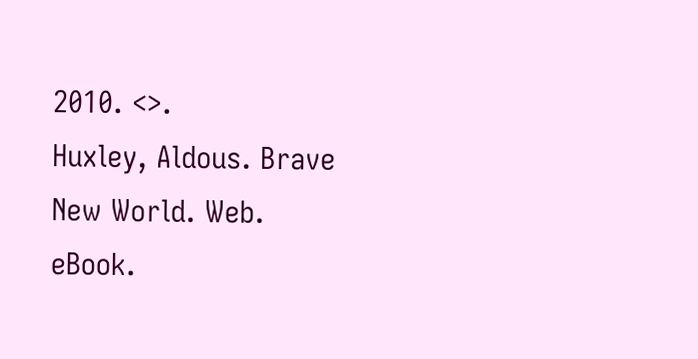2010. <>.
Huxley, Aldous. Brave New World. Web. eBook.